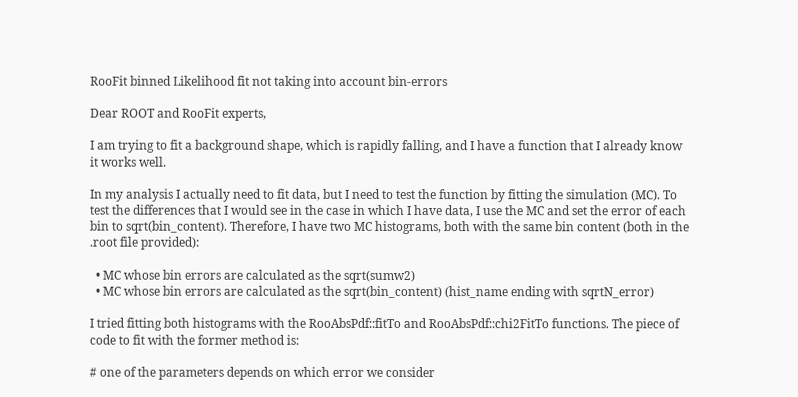RooFit binned Likelihood fit not taking into account bin-errors

Dear ROOT and RooFit experts,

I am trying to fit a background shape, which is rapidly falling, and I have a function that I already know it works well.

In my analysis I actually need to fit data, but I need to test the function by fitting the simulation (MC). To test the differences that I would see in the case in which I have data, I use the MC and set the error of each bin to sqrt(bin_content). Therefore, I have two MC histograms, both with the same bin content (both in the .root file provided):

  • MC whose bin errors are calculated as the sqrt(sumw2)
  • MC whose bin errors are calculated as the sqrt(bin_content) (hist_name ending with sqrtN_error)

I tried fitting both histograms with the RooAbsPdf::fitTo and RooAbsPdf::chi2FitTo functions. The piece of code to fit with the former method is:

# one of the parameters depends on which error we consider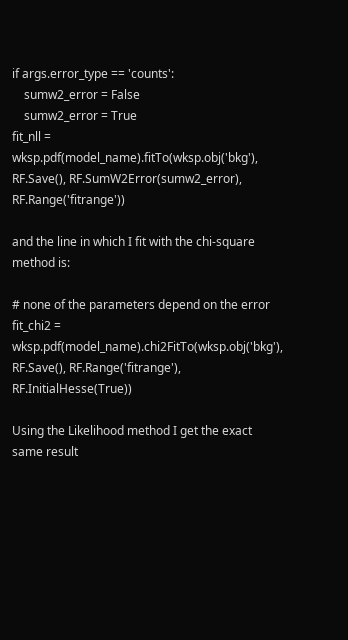if args.error_type == 'counts':
    sumw2_error = False
    sumw2_error = True
fit_nll = wksp.pdf(model_name).fitTo(wksp.obj('bkg'), RF.Save(), RF.SumW2Error(sumw2_error), RF.Range('fitrange'))

and the line in which I fit with the chi-square method is:

# none of the parameters depend on the error
fit_chi2 = wksp.pdf(model_name).chi2FitTo(wksp.obj('bkg'), RF.Save(), RF.Range('fitrange'), RF.InitialHesse(True))

Using the Likelihood method I get the exact same result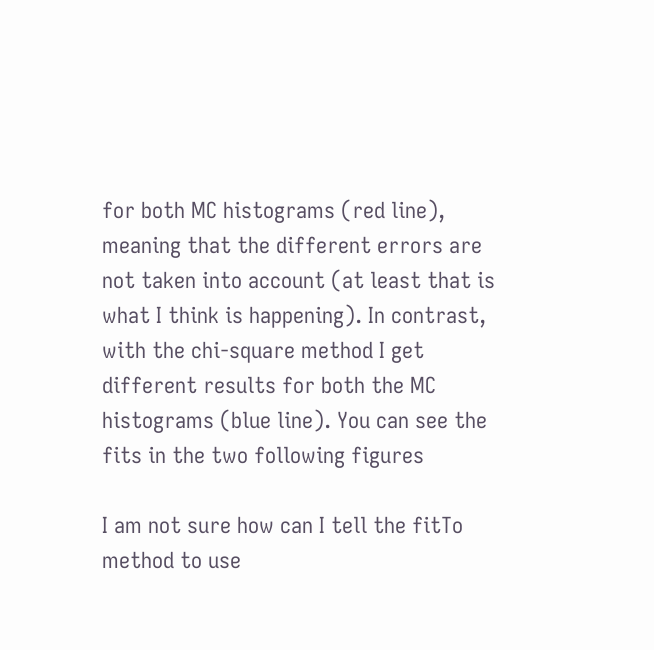for both MC histograms (red line), meaning that the different errors are not taken into account (at least that is what I think is happening). In contrast, with the chi-square method I get different results for both the MC histograms (blue line). You can see the fits in the two following figures

I am not sure how can I tell the fitTo method to use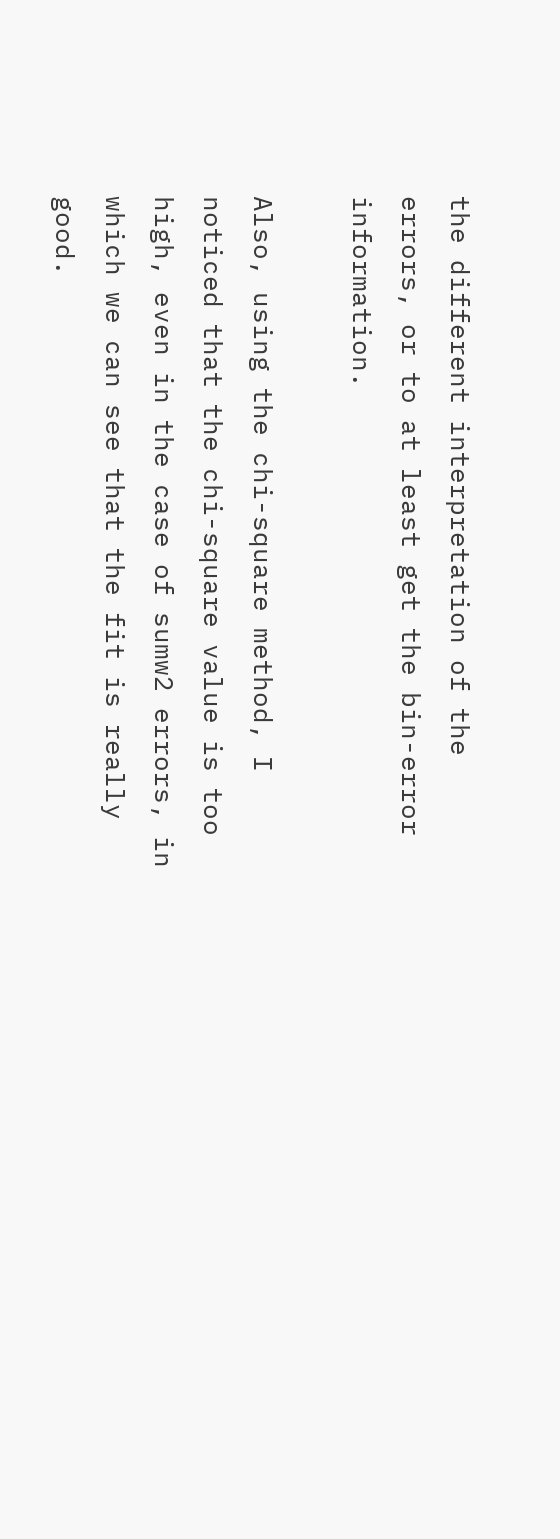the different interpretation of the errors, or to at least get the bin-error information.

Also, using the chi-square method, I noticed that the chi-square value is too high, even in the case of sumw2 errors, in which we can see that the fit is really good.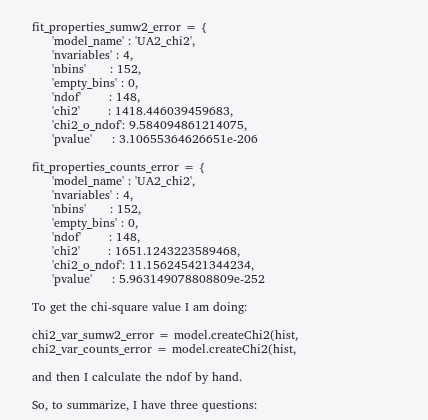fit_properties_sumw2_error = {
     'model_name' : 'UA2_chi2',
     'nvariables' : 4,
     'nbins'      : 152,
     'empty_bins' : 0,
     'ndof'       : 148,
     'chi2'       : 1418.446039459683,
     'chi2_o_ndof': 9.584094861214075,
     'pvalue'     : 3.10655364626651e-206

fit_properties_counts_error = {
     'model_name' : 'UA2_chi2',
     'nvariables' : 4,
     'nbins'      : 152,
     'empty_bins' : 0,
     'ndof'       : 148,
     'chi2'       : 1651.1243223589468,
     'chi2_o_ndof': 11.156245421344234,
     'pvalue'     : 5.963149078808809e-252

To get the chi-square value I am doing:

chi2_var_sumw2_error = model.createChi2(hist,
chi2_var_counts_error = model.createChi2(hist,

and then I calculate the ndof by hand.

So, to summarize, I have three questions: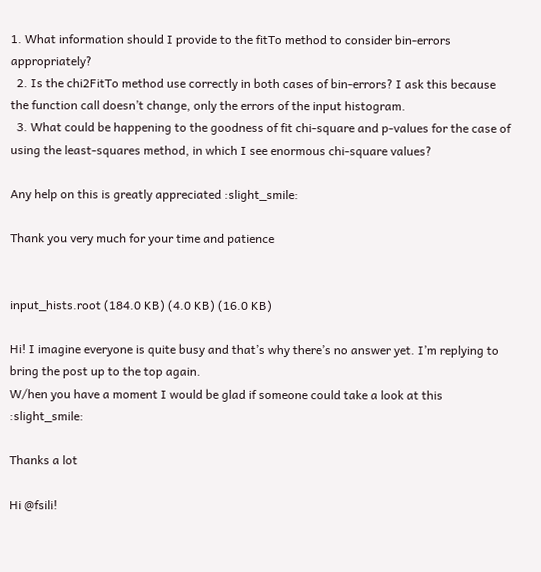1. What information should I provide to the fitTo method to consider bin-errors appropriately?
  2. Is the chi2FitTo method use correctly in both cases of bin-errors? I ask this because the function call doesn’t change, only the errors of the input histogram.
  3. What could be happening to the goodness of fit chi-square and p-values for the case of using the least-squares method, in which I see enormous chi-square values?

Any help on this is greatly appreciated :slight_smile:

Thank you very much for your time and patience


input_hists.root (184.0 KB) (4.0 KB) (16.0 KB)

Hi! I imagine everyone is quite busy and that’s why there’s no answer yet. I’m replying to bring the post up to the top again.
W/hen you have a moment I would be glad if someone could take a look at this :slight_smile:

Thanks a lot

Hi @fsili!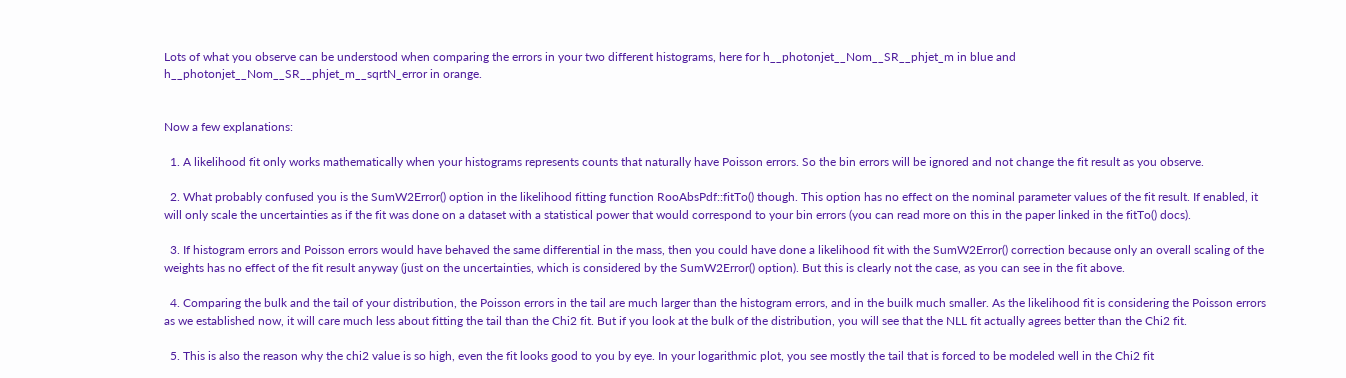Lots of what you observe can be understood when comparing the errors in your two different histograms, here for h__photonjet__Nom__SR__phjet_m in blue and h__photonjet__Nom__SR__phjet_m__sqrtN_error in orange.


Now a few explanations:

  1. A likelihood fit only works mathematically when your histograms represents counts that naturally have Poisson errors. So the bin errors will be ignored and not change the fit result as you observe.

  2. What probably confused you is the SumW2Error() option in the likelihood fitting function RooAbsPdf::fitTo() though. This option has no effect on the nominal parameter values of the fit result. If enabled, it will only scale the uncertainties as if the fit was done on a dataset with a statistical power that would correspond to your bin errors (you can read more on this in the paper linked in the fitTo() docs).

  3. If histogram errors and Poisson errors would have behaved the same differential in the mass, then you could have done a likelihood fit with the SumW2Error() correction because only an overall scaling of the weights has no effect of the fit result anyway (just on the uncertainties, which is considered by the SumW2Error() option). But this is clearly not the case, as you can see in the fit above.

  4. Comparing the bulk and the tail of your distribution, the Poisson errors in the tail are much larger than the histogram errors, and in the builk much smaller. As the likelihood fit is considering the Poisson errors as we established now, it will care much less about fitting the tail than the Chi2 fit. But if you look at the bulk of the distribution, you will see that the NLL fit actually agrees better than the Chi2 fit.

  5. This is also the reason why the chi2 value is so high, even the fit looks good to you by eye. In your logarithmic plot, you see mostly the tail that is forced to be modeled well in the Chi2 fit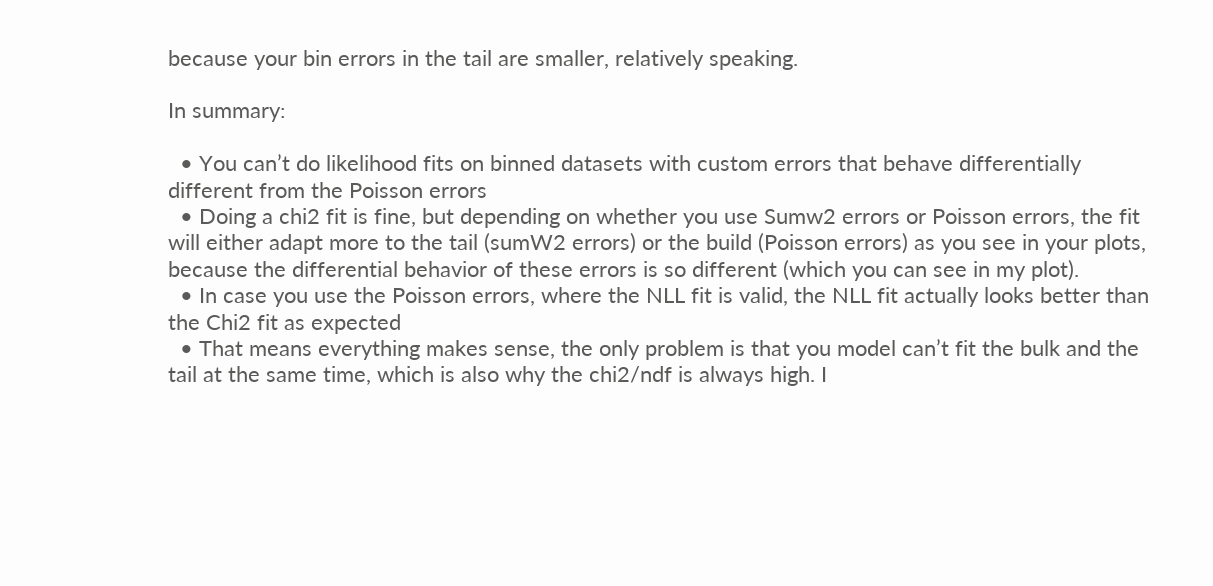because your bin errors in the tail are smaller, relatively speaking.

In summary:

  • You can’t do likelihood fits on binned datasets with custom errors that behave differentially different from the Poisson errors
  • Doing a chi2 fit is fine, but depending on whether you use Sumw2 errors or Poisson errors, the fit will either adapt more to the tail (sumW2 errors) or the build (Poisson errors) as you see in your plots, because the differential behavior of these errors is so different (which you can see in my plot).
  • In case you use the Poisson errors, where the NLL fit is valid, the NLL fit actually looks better than the Chi2 fit as expected
  • That means everything makes sense, the only problem is that you model can’t fit the bulk and the tail at the same time, which is also why the chi2/ndf is always high. I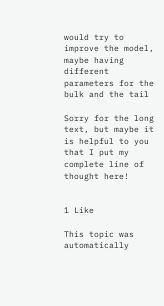would try to improve the model, maybe having different parameters for the bulk and the tail

Sorry for the long text, but maybe it is helpful to you that I put my complete line of thought here!


1 Like

This topic was automatically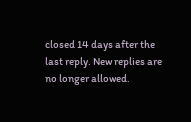closed 14 days after the last reply. New replies are no longer allowed.